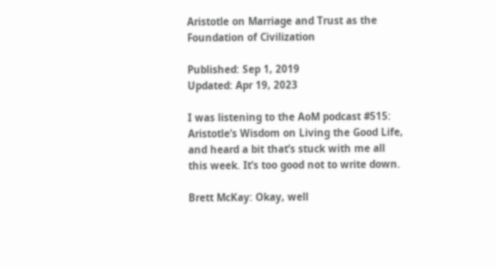Aristotle on Marriage and Trust as the Foundation of Civilization

Published: Sep 1, 2019
Updated: Apr 19, 2023

I was listening to the AoM podcast #515: Aristotle’s Wisdom on Living the Good Life, and heard a bit that’s stuck with me all this week. It’s too good not to write down.

Brett McKay: Okay, well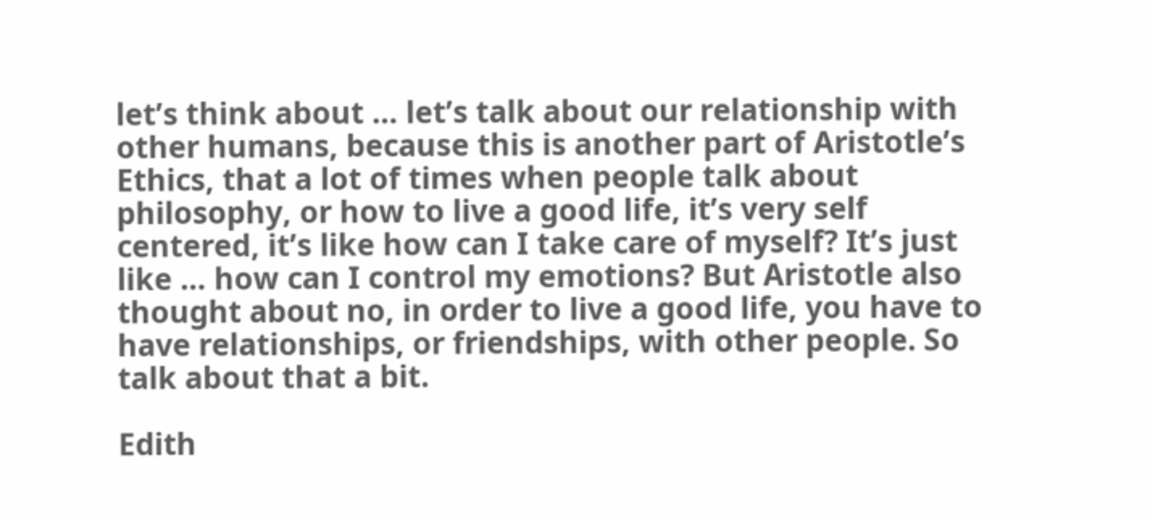let’s think about … let’s talk about our relationship with other humans, because this is another part of Aristotle’s Ethics, that a lot of times when people talk about philosophy, or how to live a good life, it’s very self centered, it’s like how can I take care of myself? It’s just like … how can I control my emotions? But Aristotle also thought about no, in order to live a good life, you have to have relationships, or friendships, with other people. So talk about that a bit.

Edith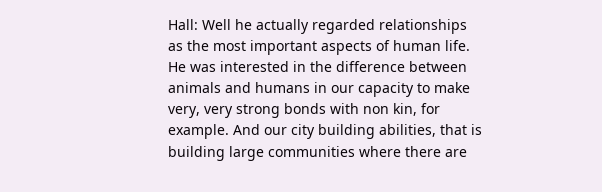Hall: Well he actually regarded relationships as the most important aspects of human life. He was interested in the difference between animals and humans in our capacity to make very, very strong bonds with non kin, for example. And our city building abilities, that is building large communities where there are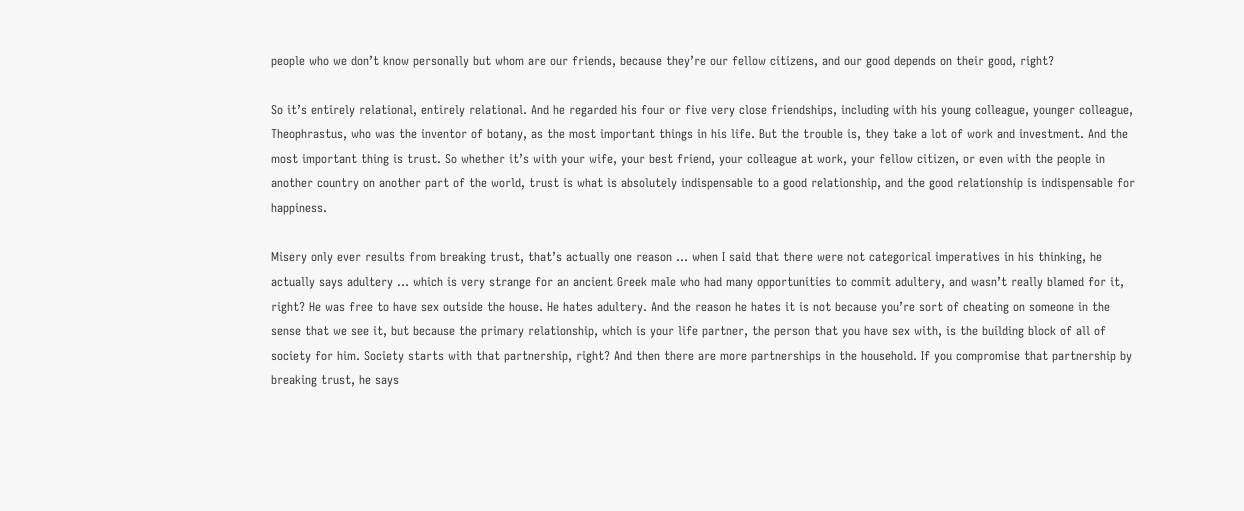people who we don’t know personally but whom are our friends, because they’re our fellow citizens, and our good depends on their good, right?

So it’s entirely relational, entirely relational. And he regarded his four or five very close friendships, including with his young colleague, younger colleague, Theophrastus, who was the inventor of botany, as the most important things in his life. But the trouble is, they take a lot of work and investment. And the most important thing is trust. So whether it’s with your wife, your best friend, your colleague at work, your fellow citizen, or even with the people in another country on another part of the world, trust is what is absolutely indispensable to a good relationship, and the good relationship is indispensable for happiness.

Misery only ever results from breaking trust, that’s actually one reason … when I said that there were not categorical imperatives in his thinking, he actually says adultery … which is very strange for an ancient Greek male who had many opportunities to commit adultery, and wasn’t really blamed for it, right? He was free to have sex outside the house. He hates adultery. And the reason he hates it is not because you’re sort of cheating on someone in the sense that we see it, but because the primary relationship, which is your life partner, the person that you have sex with, is the building block of all of society for him. Society starts with that partnership, right? And then there are more partnerships in the household. If you compromise that partnership by breaking trust, he says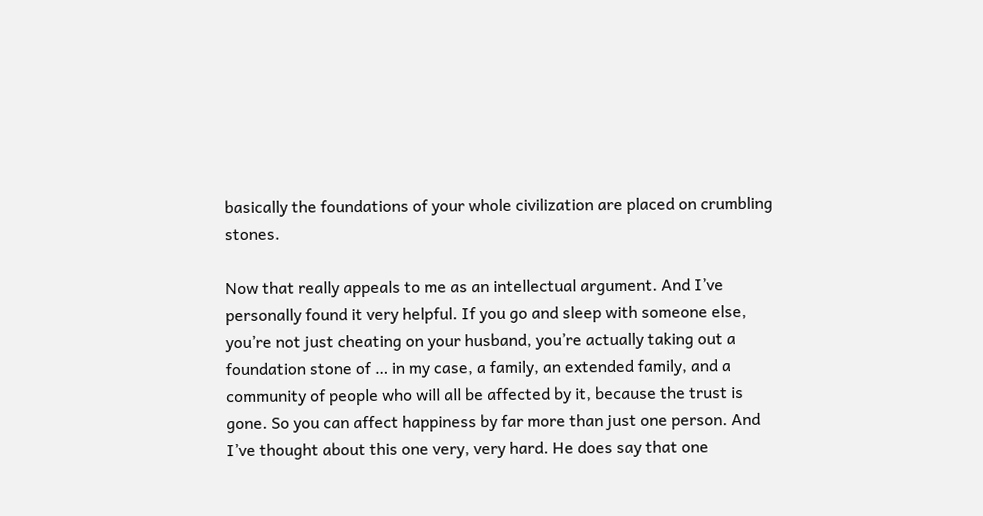basically the foundations of your whole civilization are placed on crumbling stones.

Now that really appeals to me as an intellectual argument. And I’ve personally found it very helpful. If you go and sleep with someone else, you’re not just cheating on your husband, you’re actually taking out a foundation stone of … in my case, a family, an extended family, and a community of people who will all be affected by it, because the trust is gone. So you can affect happiness by far more than just one person. And I’ve thought about this one very, very hard. He does say that one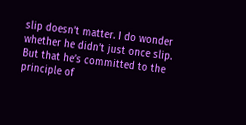slip doesn’t matter. I do wonder whether he didn’t just once slip. But that he’s committed to the principle of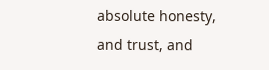absolute honesty, and trust, and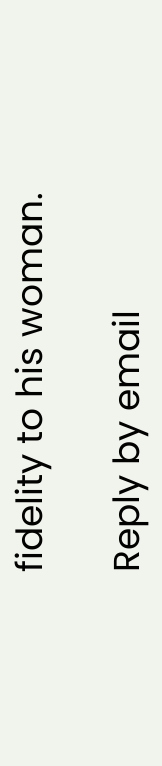fidelity to his woman.

Reply by email